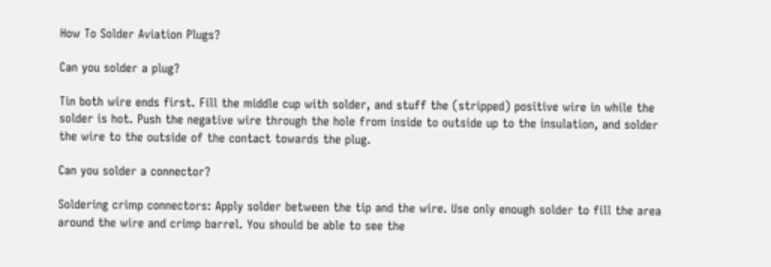How To Solder Aviation Plugs?

Can you solder a plug?

Tin both wire ends first. Fill the middle cup with solder, and stuff the (stripped) positive wire in while the solder is hot. Push the negative wire through the hole from inside to outside up to the insulation, and solder the wire to the outside of the contact towards the plug.

Can you solder a connector?

Soldering crimp connectors: Apply solder between the tip and the wire. Use only enough solder to fill the area around the wire and crimp barrel. You should be able to see the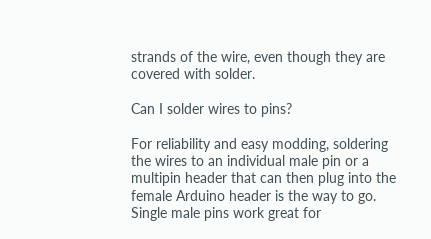strands of the wire, even though they are covered with solder.

Can I solder wires to pins?

For reliability and easy modding, soldering the wires to an individual male pin or a multipin header that can then plug into the female Arduino header is the way to go. Single male pins work great for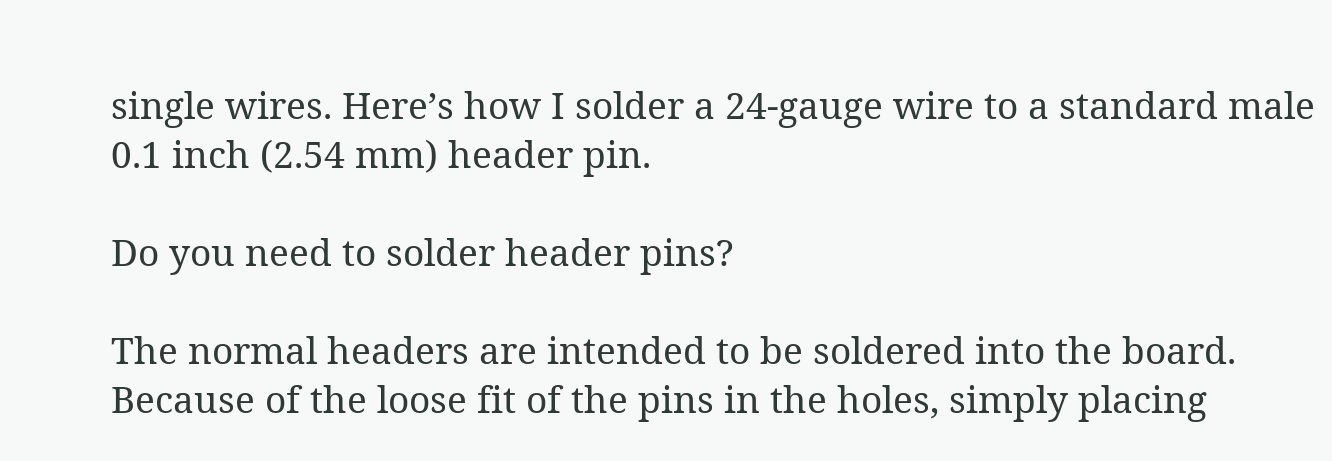single wires. Here’s how I solder a 24-gauge wire to a standard male 0.1 inch (2.54 mm) header pin.

Do you need to solder header pins?

The normal headers are intended to be soldered into the board. Because of the loose fit of the pins in the holes, simply placing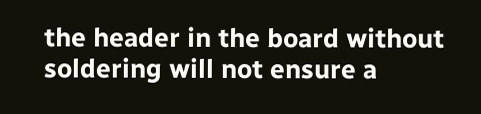the header in the board without soldering will not ensure a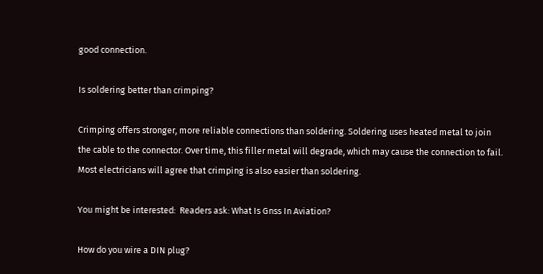good connection.

Is soldering better than crimping?

Crimping offers stronger, more reliable connections than soldering. Soldering uses heated metal to join the cable to the connector. Over time, this filler metal will degrade, which may cause the connection to fail. Most electricians will agree that crimping is also easier than soldering.

You might be interested:  Readers ask: What Is Gnss In Aviation?

How do you wire a DIN plug?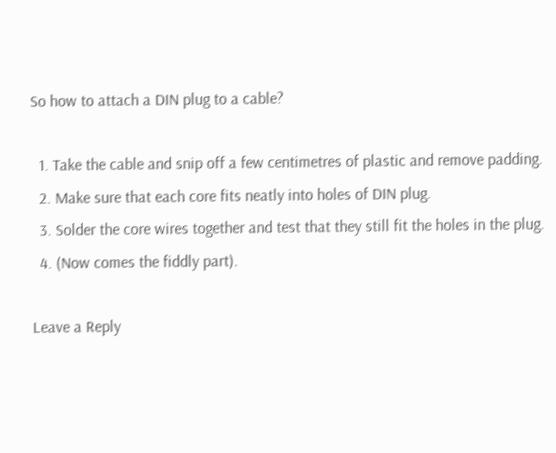So how to attach a DIN plug to a cable?

  1. Take the cable and snip off a few centimetres of plastic and remove padding.
  2. Make sure that each core fits neatly into holes of DIN plug.
  3. Solder the core wires together and test that they still fit the holes in the plug.
  4. (Now comes the fiddly part).

Leave a Reply